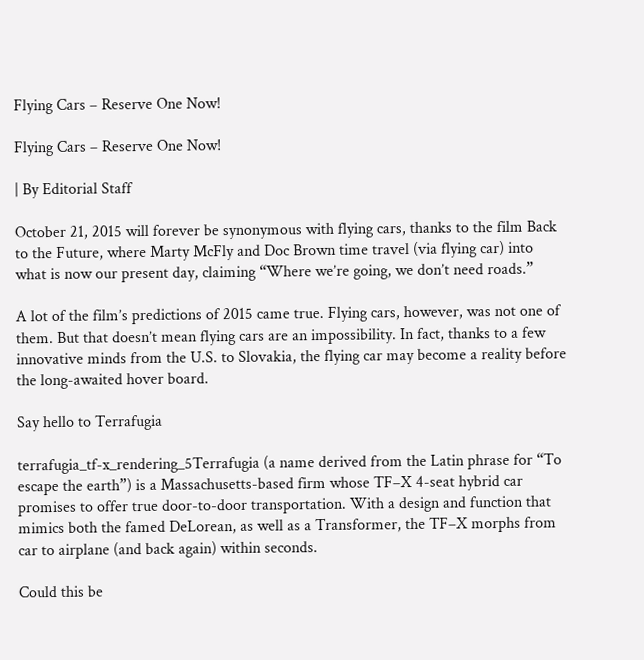Flying Cars – Reserve One Now!

Flying Cars – Reserve One Now!

| By Editorial Staff

October 21, 2015 will forever be synonymous with flying cars, thanks to the film Back to the Future, where Marty McFly and Doc Brown time travel (via flying car) into what is now our present day, claiming “Where we’re going, we don’t need roads.”

A lot of the film’s predictions of 2015 came true. Flying cars, however, was not one of them. But that doesn’t mean flying cars are an impossibility. In fact, thanks to a few innovative minds from the U.S. to Slovakia, the flying car may become a reality before the long-awaited hover board.

Say hello to Terrafugia

terrafugia_tf-x_rendering_5Terrafugia (a name derived from the Latin phrase for “To escape the earth”) is a Massachusetts-based firm whose TF–X 4-seat hybrid car promises to offer true door-to-door transportation. With a design and function that mimics both the famed DeLorean, as well as a Transformer, the TF–X morphs from car to airplane (and back again) within seconds.

Could this be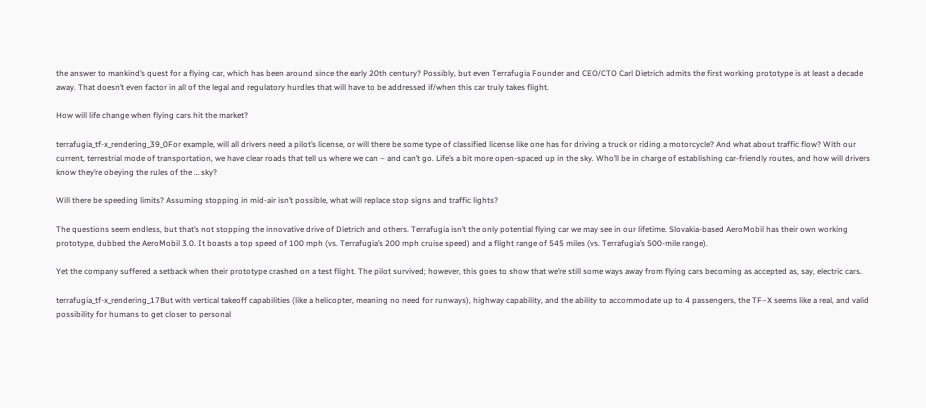the answer to mankind’s quest for a flying car, which has been around since the early 20th century? Possibly, but even Terrafugia Founder and CEO/CTO Carl Dietrich admits the first working prototype is at least a decade away. That doesn’t even factor in all of the legal and regulatory hurdles that will have to be addressed if/when this car truly takes flight.

How will life change when flying cars hit the market?

terrafugia_tf-x_rendering_39_0For example, will all drivers need a pilot’s license, or will there be some type of classified license like one has for driving a truck or riding a motorcycle? And what about traffic flow? With our current, terrestrial mode of transportation, we have clear roads that tell us where we can – and can’t go. Life’s a bit more open-spaced up in the sky. Who’ll be in charge of establishing car-friendly routes, and how will drivers know they’re obeying the rules of the … sky?

Will there be speeding limits? Assuming stopping in mid-air isn’t possible, what will replace stop signs and traffic lights?

The questions seem endless, but that’s not stopping the innovative drive of Dietrich and others. Terrafugia isn’t the only potential flying car we may see in our lifetime. Slovakia-based AeroMobil has their own working prototype, dubbed the AeroMobil 3.0. It boasts a top speed of 100 mph (vs. Terrafugia’s 200 mph cruise speed) and a flight range of 545 miles (vs. Terrafugia’s 500-mile range).

Yet the company suffered a setback when their prototype crashed on a test flight. The pilot survived; however, this goes to show that we’re still some ways away from flying cars becoming as accepted as, say, electric cars.

terrafugia_tf-x_rendering_17But with vertical takeoff capabilities (like a helicopter, meaning no need for runways), highway capability, and the ability to accommodate up to 4 passengers, the TF–X seems like a real, and valid possibility for humans to get closer to personal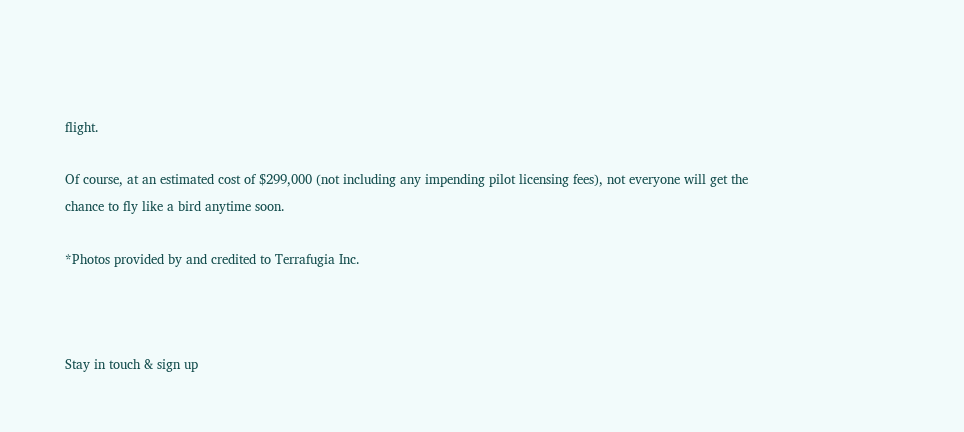flight.

Of course, at an estimated cost of $299,000 (not including any impending pilot licensing fees), not everyone will get the chance to fly like a bird anytime soon.

*Photos provided by and credited to Terrafugia Inc.



Stay in touch & sign up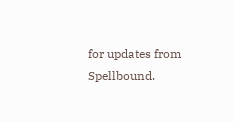for updates from Spellbound.